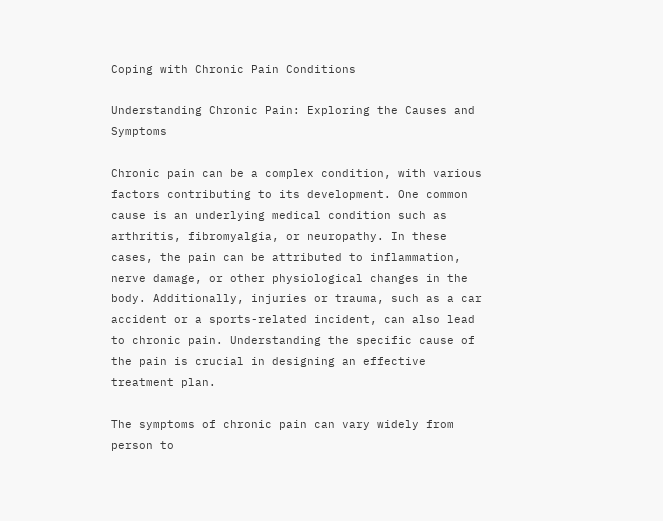Coping with Chronic Pain Conditions

Understanding Chronic Pain: Exploring the Causes and Symptoms

Chronic pain can be a complex condition, with various factors contributing to its development. One common cause is an underlying medical condition such as arthritis, fibromyalgia, or neuropathy. In these cases, the pain can be attributed to inflammation, nerve damage, or other physiological changes in the body. Additionally, injuries or trauma, such as a car accident or a sports-related incident, can also lead to chronic pain. Understanding the specific cause of the pain is crucial in designing an effective treatment plan.

The symptoms of chronic pain can vary widely from person to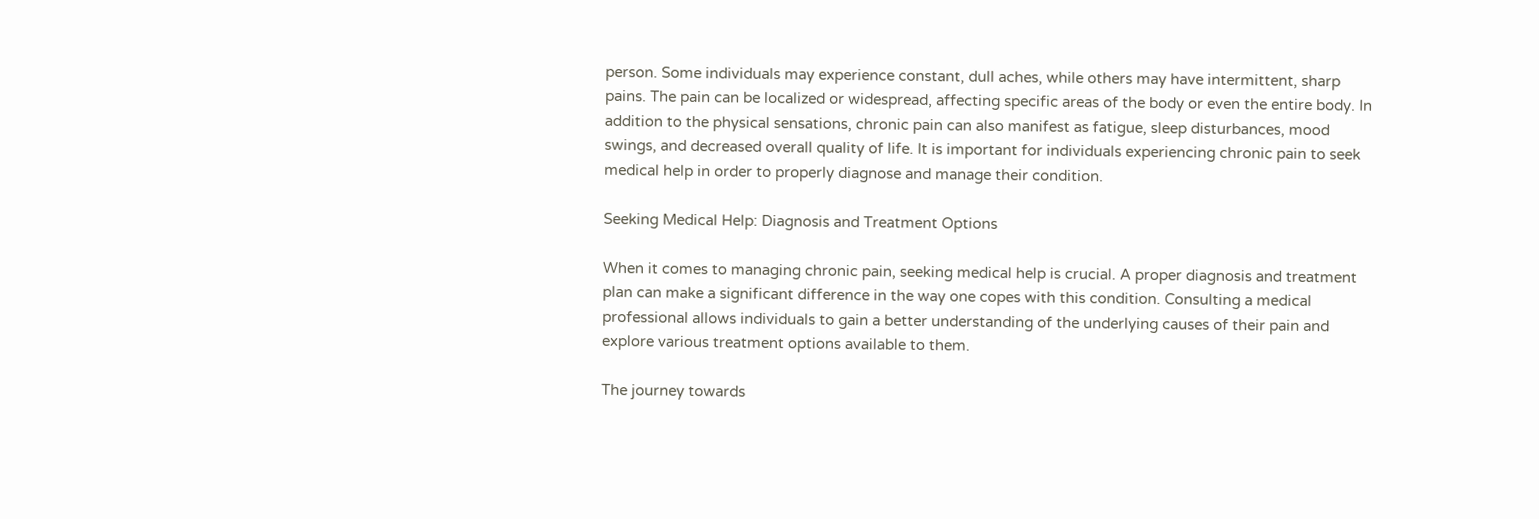person. Some individuals may experience constant, dull aches, while others may have intermittent, sharp pains. The pain can be localized or widespread, affecting specific areas of the body or even the entire body. In addition to the physical sensations, chronic pain can also manifest as fatigue, sleep disturbances, mood swings, and decreased overall quality of life. It is important for individuals experiencing chronic pain to seek medical help in order to properly diagnose and manage their condition.

Seeking Medical Help: Diagnosis and Treatment Options

When it comes to managing chronic pain, seeking medical help is crucial. A proper diagnosis and treatment plan can make a significant difference in the way one copes with this condition. Consulting a medical professional allows individuals to gain a better understanding of the underlying causes of their pain and explore various treatment options available to them.

The journey towards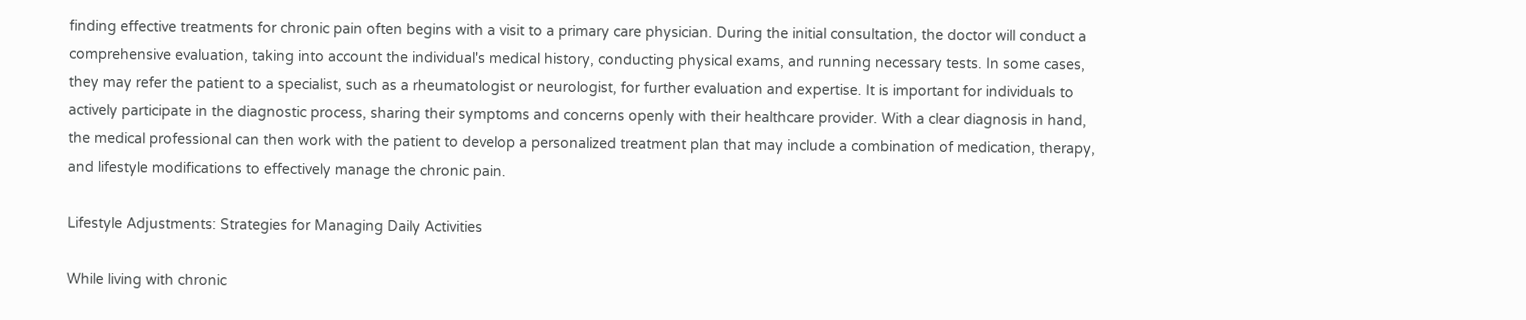finding effective treatments for chronic pain often begins with a visit to a primary care physician. During the initial consultation, the doctor will conduct a comprehensive evaluation, taking into account the individual's medical history, conducting physical exams, and running necessary tests. In some cases, they may refer the patient to a specialist, such as a rheumatologist or neurologist, for further evaluation and expertise. It is important for individuals to actively participate in the diagnostic process, sharing their symptoms and concerns openly with their healthcare provider. With a clear diagnosis in hand, the medical professional can then work with the patient to develop a personalized treatment plan that may include a combination of medication, therapy, and lifestyle modifications to effectively manage the chronic pain.

Lifestyle Adjustments: Strategies for Managing Daily Activities

While living with chronic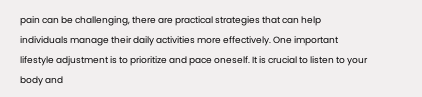pain can be challenging, there are practical strategies that can help individuals manage their daily activities more effectively. One important lifestyle adjustment is to prioritize and pace oneself. It is crucial to listen to your body and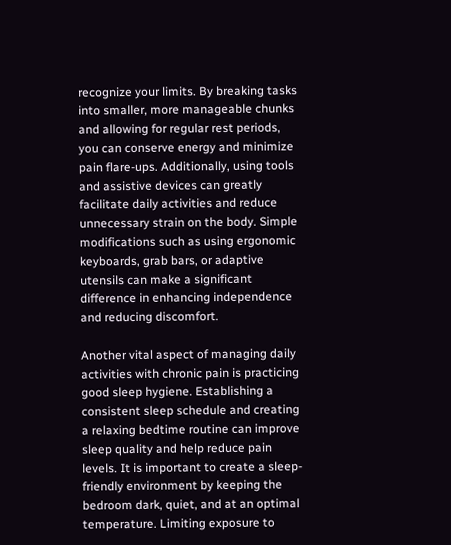recognize your limits. By breaking tasks into smaller, more manageable chunks and allowing for regular rest periods, you can conserve energy and minimize pain flare-ups. Additionally, using tools and assistive devices can greatly facilitate daily activities and reduce unnecessary strain on the body. Simple modifications such as using ergonomic keyboards, grab bars, or adaptive utensils can make a significant difference in enhancing independence and reducing discomfort.

Another vital aspect of managing daily activities with chronic pain is practicing good sleep hygiene. Establishing a consistent sleep schedule and creating a relaxing bedtime routine can improve sleep quality and help reduce pain levels. It is important to create a sleep-friendly environment by keeping the bedroom dark, quiet, and at an optimal temperature. Limiting exposure to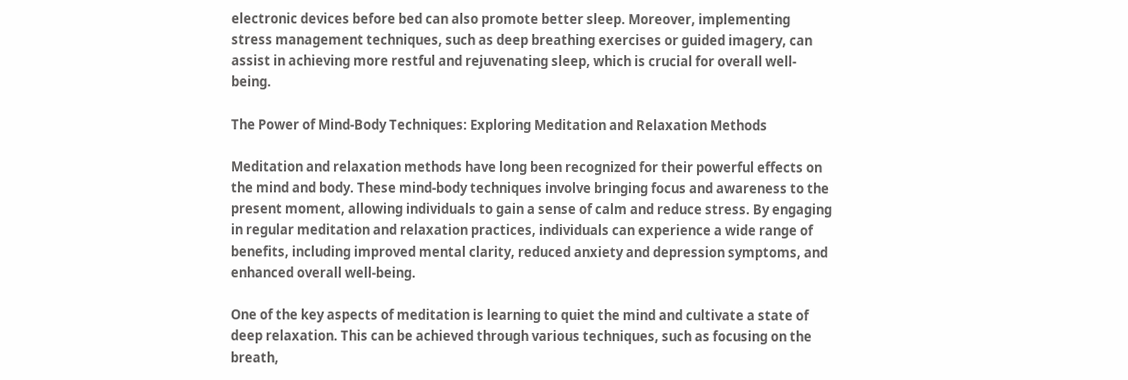electronic devices before bed can also promote better sleep. Moreover, implementing stress management techniques, such as deep breathing exercises or guided imagery, can assist in achieving more restful and rejuvenating sleep, which is crucial for overall well-being.

The Power of Mind-Body Techniques: Exploring Meditation and Relaxation Methods

Meditation and relaxation methods have long been recognized for their powerful effects on the mind and body. These mind-body techniques involve bringing focus and awareness to the present moment, allowing individuals to gain a sense of calm and reduce stress. By engaging in regular meditation and relaxation practices, individuals can experience a wide range of benefits, including improved mental clarity, reduced anxiety and depression symptoms, and enhanced overall well-being.

One of the key aspects of meditation is learning to quiet the mind and cultivate a state of deep relaxation. This can be achieved through various techniques, such as focusing on the breath,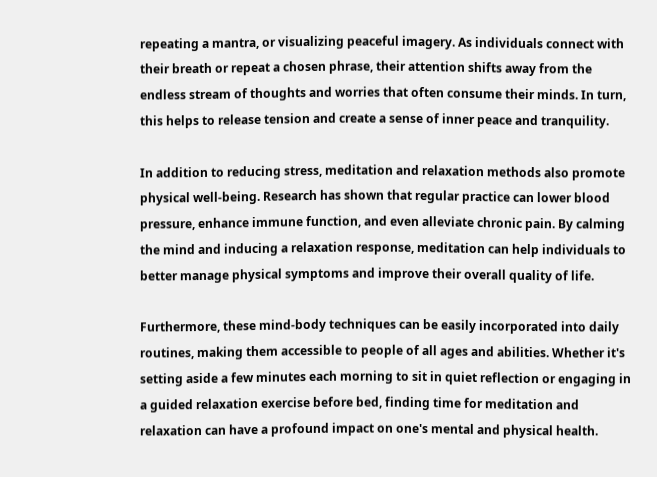repeating a mantra, or visualizing peaceful imagery. As individuals connect with their breath or repeat a chosen phrase, their attention shifts away from the endless stream of thoughts and worries that often consume their minds. In turn, this helps to release tension and create a sense of inner peace and tranquility.

In addition to reducing stress, meditation and relaxation methods also promote physical well-being. Research has shown that regular practice can lower blood pressure, enhance immune function, and even alleviate chronic pain. By calming the mind and inducing a relaxation response, meditation can help individuals to better manage physical symptoms and improve their overall quality of life.

Furthermore, these mind-body techniques can be easily incorporated into daily routines, making them accessible to people of all ages and abilities. Whether it's setting aside a few minutes each morning to sit in quiet reflection or engaging in a guided relaxation exercise before bed, finding time for meditation and relaxation can have a profound impact on one's mental and physical health.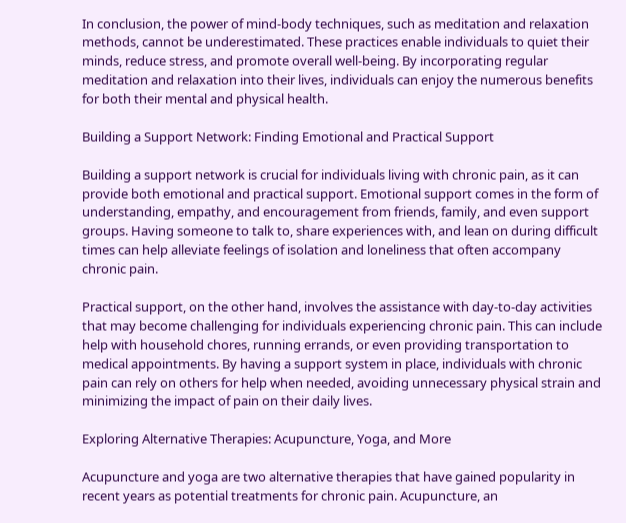In conclusion, the power of mind-body techniques, such as meditation and relaxation methods, cannot be underestimated. These practices enable individuals to quiet their minds, reduce stress, and promote overall well-being. By incorporating regular meditation and relaxation into their lives, individuals can enjoy the numerous benefits for both their mental and physical health.

Building a Support Network: Finding Emotional and Practical Support

Building a support network is crucial for individuals living with chronic pain, as it can provide both emotional and practical support. Emotional support comes in the form of understanding, empathy, and encouragement from friends, family, and even support groups. Having someone to talk to, share experiences with, and lean on during difficult times can help alleviate feelings of isolation and loneliness that often accompany chronic pain.

Practical support, on the other hand, involves the assistance with day-to-day activities that may become challenging for individuals experiencing chronic pain. This can include help with household chores, running errands, or even providing transportation to medical appointments. By having a support system in place, individuals with chronic pain can rely on others for help when needed, avoiding unnecessary physical strain and minimizing the impact of pain on their daily lives.

Exploring Alternative Therapies: Acupuncture, Yoga, and More

Acupuncture and yoga are two alternative therapies that have gained popularity in recent years as potential treatments for chronic pain. Acupuncture, an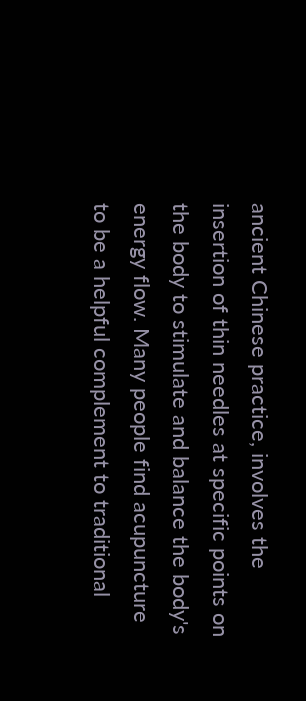ancient Chinese practice, involves the insertion of thin needles at specific points on the body to stimulate and balance the body's energy flow. Many people find acupuncture to be a helpful complement to traditional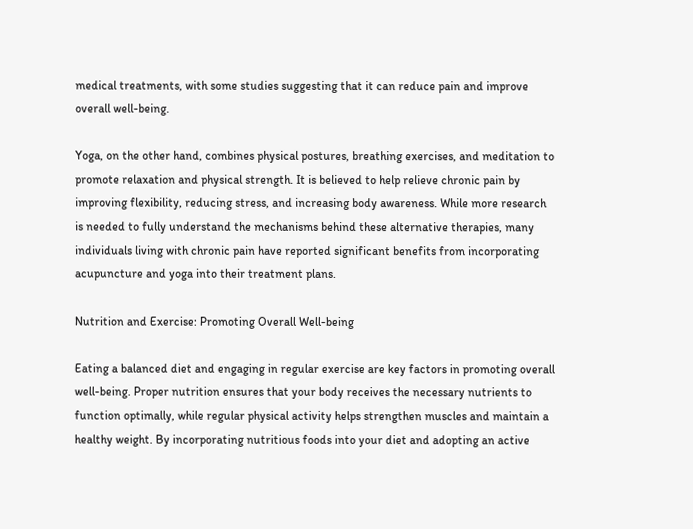medical treatments, with some studies suggesting that it can reduce pain and improve overall well-being.

Yoga, on the other hand, combines physical postures, breathing exercises, and meditation to promote relaxation and physical strength. It is believed to help relieve chronic pain by improving flexibility, reducing stress, and increasing body awareness. While more research is needed to fully understand the mechanisms behind these alternative therapies, many individuals living with chronic pain have reported significant benefits from incorporating acupuncture and yoga into their treatment plans.

Nutrition and Exercise: Promoting Overall Well-being

Eating a balanced diet and engaging in regular exercise are key factors in promoting overall well-being. Proper nutrition ensures that your body receives the necessary nutrients to function optimally, while regular physical activity helps strengthen muscles and maintain a healthy weight. By incorporating nutritious foods into your diet and adopting an active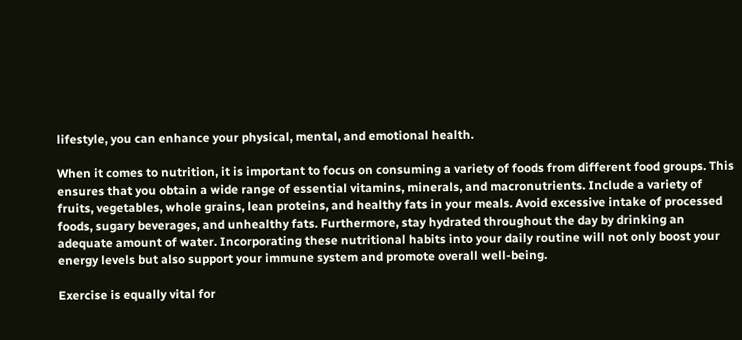lifestyle, you can enhance your physical, mental, and emotional health.

When it comes to nutrition, it is important to focus on consuming a variety of foods from different food groups. This ensures that you obtain a wide range of essential vitamins, minerals, and macronutrients. Include a variety of fruits, vegetables, whole grains, lean proteins, and healthy fats in your meals. Avoid excessive intake of processed foods, sugary beverages, and unhealthy fats. Furthermore, stay hydrated throughout the day by drinking an adequate amount of water. Incorporating these nutritional habits into your daily routine will not only boost your energy levels but also support your immune system and promote overall well-being.

Exercise is equally vital for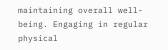maintaining overall well-being. Engaging in regular physical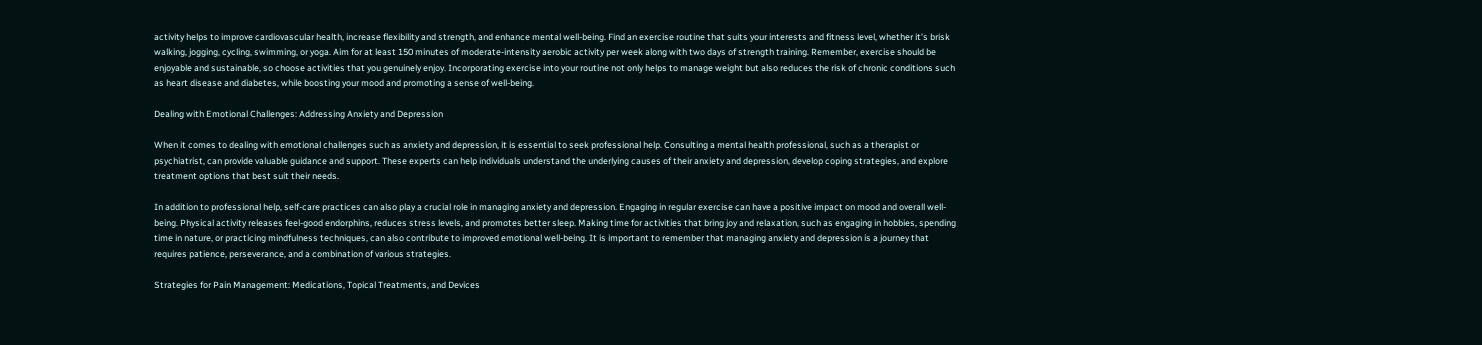activity helps to improve cardiovascular health, increase flexibility and strength, and enhance mental well-being. Find an exercise routine that suits your interests and fitness level, whether it's brisk walking, jogging, cycling, swimming, or yoga. Aim for at least 150 minutes of moderate-intensity aerobic activity per week along with two days of strength training. Remember, exercise should be enjoyable and sustainable, so choose activities that you genuinely enjoy. Incorporating exercise into your routine not only helps to manage weight but also reduces the risk of chronic conditions such as heart disease and diabetes, while boosting your mood and promoting a sense of well-being.

Dealing with Emotional Challenges: Addressing Anxiety and Depression

When it comes to dealing with emotional challenges such as anxiety and depression, it is essential to seek professional help. Consulting a mental health professional, such as a therapist or psychiatrist, can provide valuable guidance and support. These experts can help individuals understand the underlying causes of their anxiety and depression, develop coping strategies, and explore treatment options that best suit their needs.

In addition to professional help, self-care practices can also play a crucial role in managing anxiety and depression. Engaging in regular exercise can have a positive impact on mood and overall well-being. Physical activity releases feel-good endorphins, reduces stress levels, and promotes better sleep. Making time for activities that bring joy and relaxation, such as engaging in hobbies, spending time in nature, or practicing mindfulness techniques, can also contribute to improved emotional well-being. It is important to remember that managing anxiety and depression is a journey that requires patience, perseverance, and a combination of various strategies.

Strategies for Pain Management: Medications, Topical Treatments, and Devices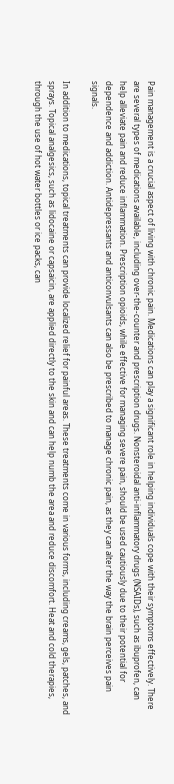Pain management is a crucial aspect of living with chronic pain. Medications can play a significant role in helping individuals cope with their symptoms effectively. There are several types of medications available, including over-the-counter and prescription drugs. Nonsteroidal anti-inflammatory drugs (NSAIDs), such as ibuprofen, can help alleviate pain and reduce inflammation. Prescription opioids, while effective for managing severe pain, should be used cautiously due to their potential for dependence and addiction. Antidepressants and anticonvulsants can also be prescribed to manage chronic pain, as they can alter the way the brain perceives pain signals.

In addition to medications, topical treatments can provide localized relief for painful areas. These treatments come in various forms, including creams, gels, patches, and sprays. Topical analgesics, such as lidocaine or capsaicin, are applied directly to the skin and can help numb the area and reduce discomfort. Heat and cold therapies, through the use of hot water bottles or ice packs, can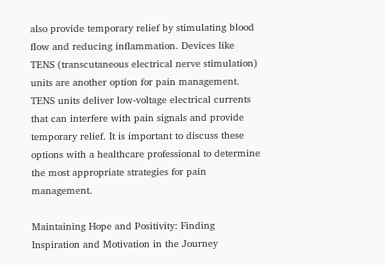also provide temporary relief by stimulating blood flow and reducing inflammation. Devices like TENS (transcutaneous electrical nerve stimulation) units are another option for pain management. TENS units deliver low-voltage electrical currents that can interfere with pain signals and provide temporary relief. It is important to discuss these options with a healthcare professional to determine the most appropriate strategies for pain management.

Maintaining Hope and Positivity: Finding Inspiration and Motivation in the Journey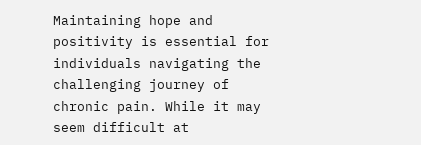Maintaining hope and positivity is essential for individuals navigating the challenging journey of chronic pain. While it may seem difficult at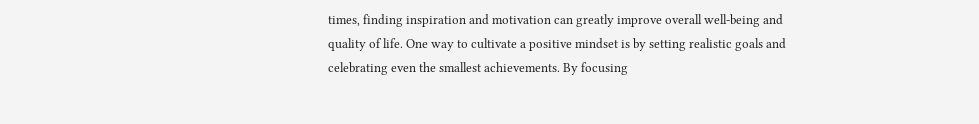times, finding inspiration and motivation can greatly improve overall well-being and quality of life. One way to cultivate a positive mindset is by setting realistic goals and celebrating even the smallest achievements. By focusing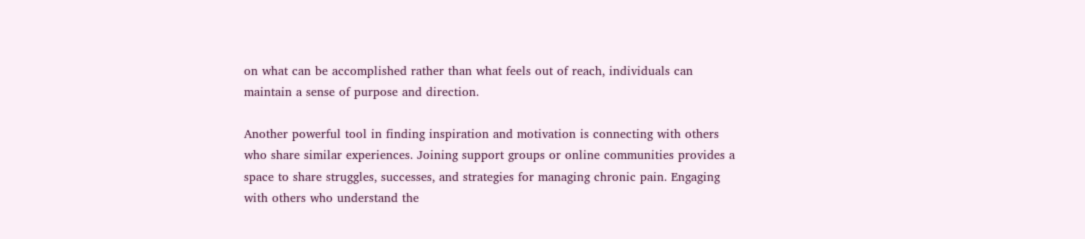on what can be accomplished rather than what feels out of reach, individuals can maintain a sense of purpose and direction.

Another powerful tool in finding inspiration and motivation is connecting with others who share similar experiences. Joining support groups or online communities provides a space to share struggles, successes, and strategies for managing chronic pain. Engaging with others who understand the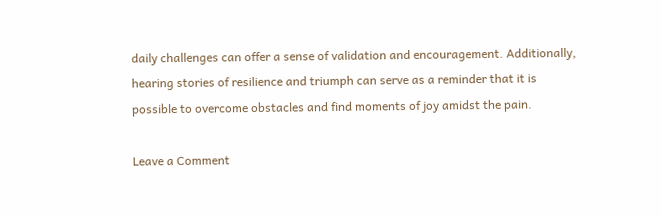daily challenges can offer a sense of validation and encouragement. Additionally, hearing stories of resilience and triumph can serve as a reminder that it is possible to overcome obstacles and find moments of joy amidst the pain.

Leave a Comment